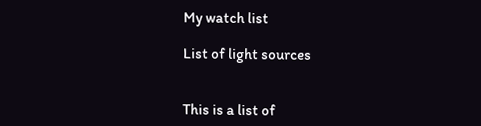My watch list

List of light sources


This is a list of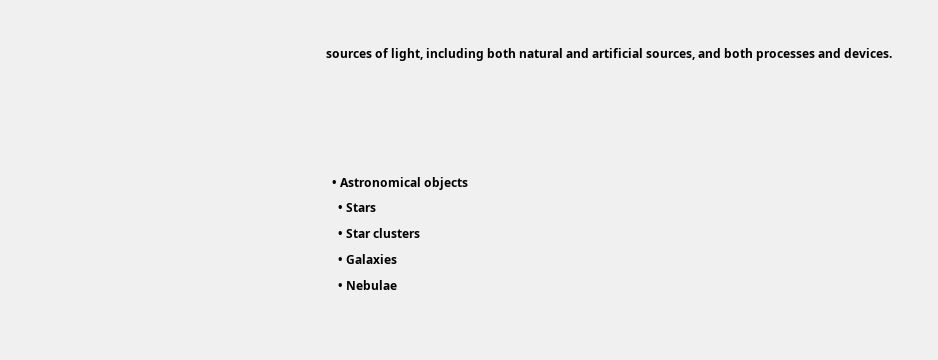sources of light, including both natural and artificial sources, and both processes and devices.




  • Astronomical objects
    • Stars
    • Star clusters
    • Galaxies
    • Nebulae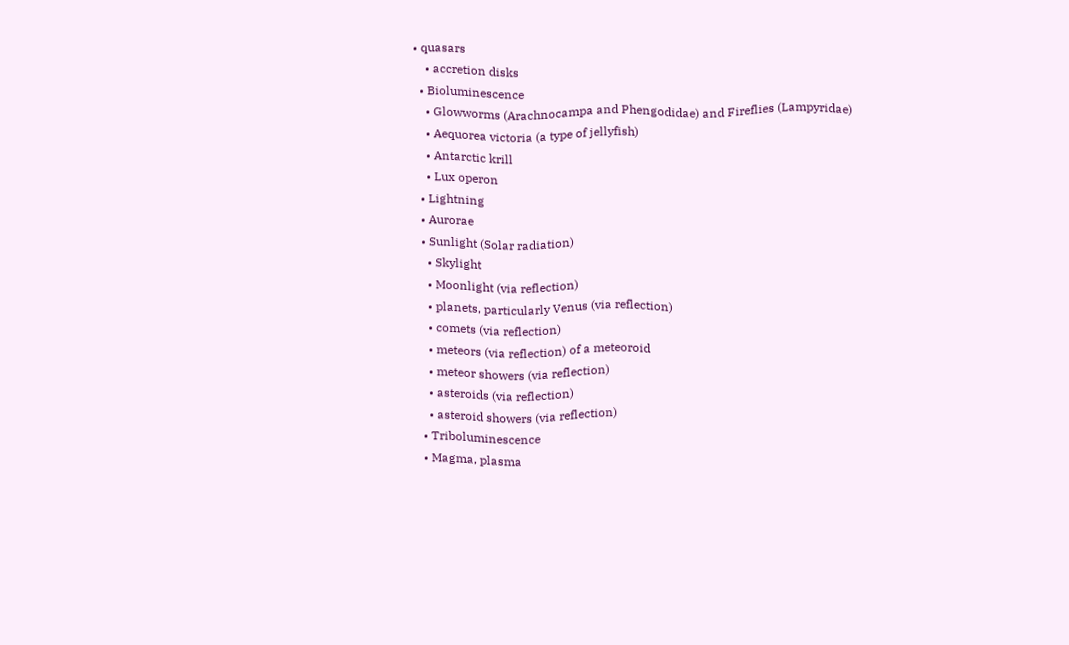• quasars
    • accretion disks
  • Bioluminescence
    • Glowworms (Arachnocampa and Phengodidae) and Fireflies (Lampyridae)
    • Aequorea victoria (a type of jellyfish)
    • Antarctic krill
    • Lux operon
  • Lightning
  • Aurorae
  • Sunlight (Solar radiation)
    • Skylight
    • Moonlight (via reflection)
    • planets, particularly Venus (via reflection)
    • comets (via reflection)
    • meteors (via reflection) of a meteoroid
    • meteor showers (via reflection)
    • asteroids (via reflection)
    • asteroid showers (via reflection)
  • Triboluminescence
  • Magma, plasma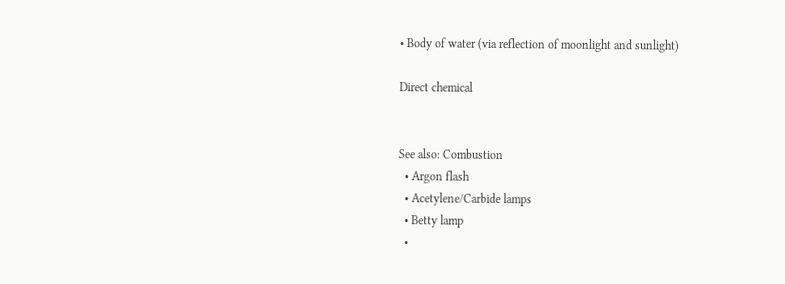• Body of water (via reflection of moonlight and sunlight)

Direct chemical


See also: Combustion
  • Argon flash
  • Acetylene/Carbide lamps
  • Betty lamp
  •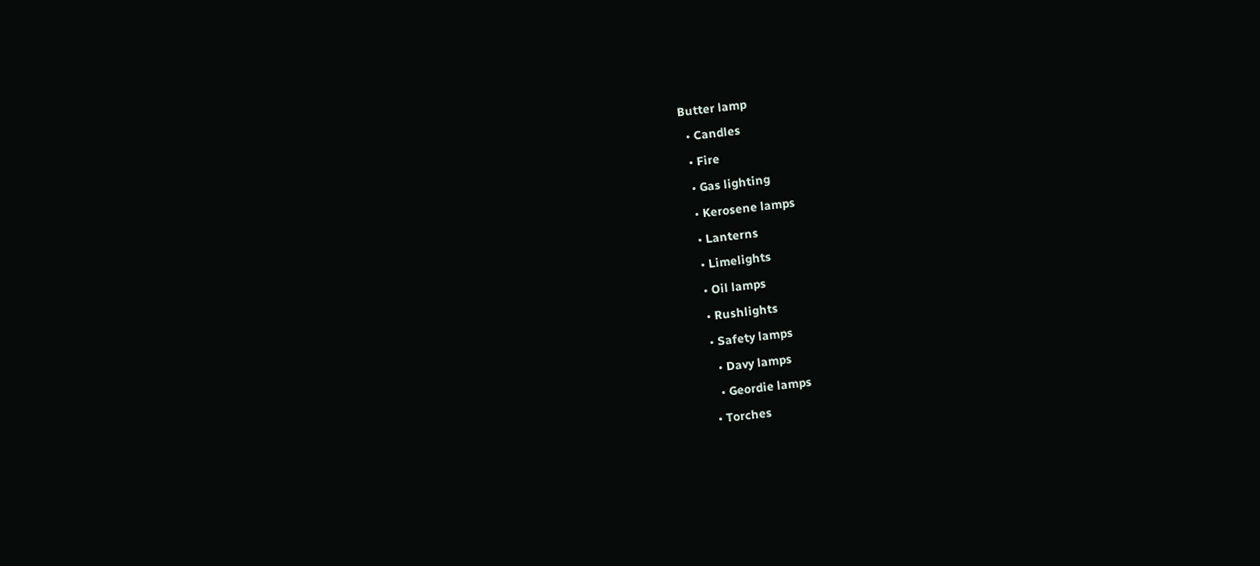Butter lamp
  • Candles
  • Fire
  • Gas lighting
  • Kerosene lamps
  • Lanterns
  • Limelights
  • Oil lamps
  • Rushlights
  • Safety lamps
    • Davy lamps
    • Geordie lamps
  • Torches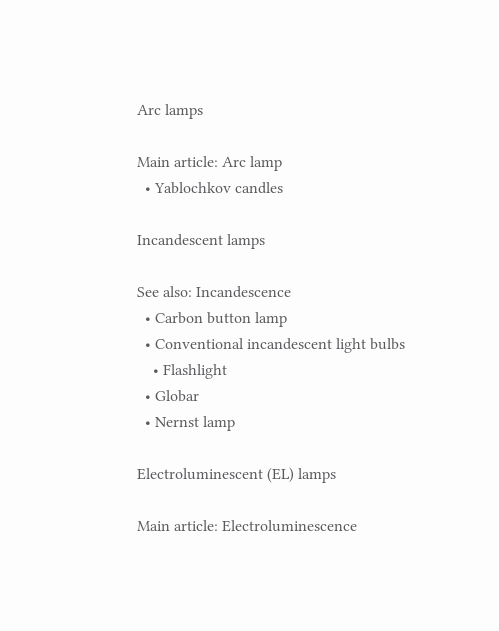Arc lamps

Main article: Arc lamp
  • Yablochkov candles

Incandescent lamps

See also: Incandescence
  • Carbon button lamp
  • Conventional incandescent light bulbs
    • Flashlight
  • Globar
  • Nernst lamp

Electroluminescent (EL) lamps

Main article: Electroluminescence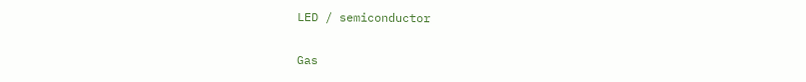LED / semiconductor

Gas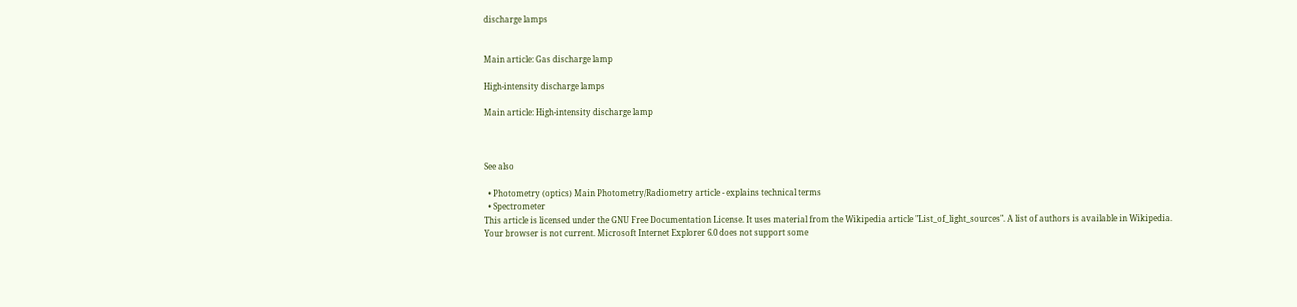discharge lamps


Main article: Gas discharge lamp

High-intensity discharge lamps

Main article: High-intensity discharge lamp



See also

  • Photometry (optics) Main Photometry/Radiometry article - explains technical terms
  • Spectrometer
This article is licensed under the GNU Free Documentation License. It uses material from the Wikipedia article "List_of_light_sources". A list of authors is available in Wikipedia.
Your browser is not current. Microsoft Internet Explorer 6.0 does not support some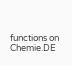functions on Chemie.DE